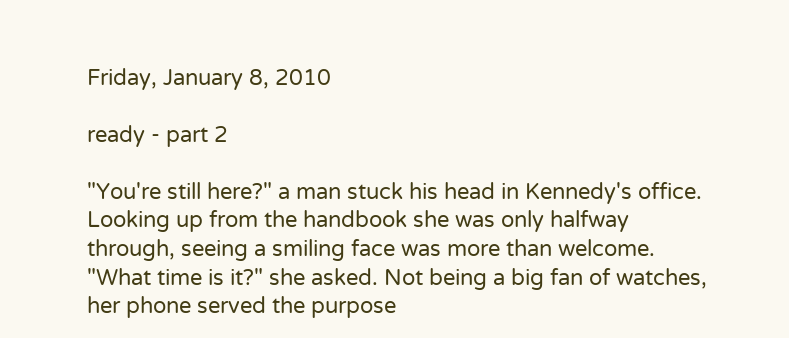Friday, January 8, 2010

ready - part 2

"You're still here?" a man stuck his head in Kennedy's office. Looking up from the handbook she was only halfway through, seeing a smiling face was more than welcome. "What time is it?" she asked. Not being a big fan of watches, her phone served the purpose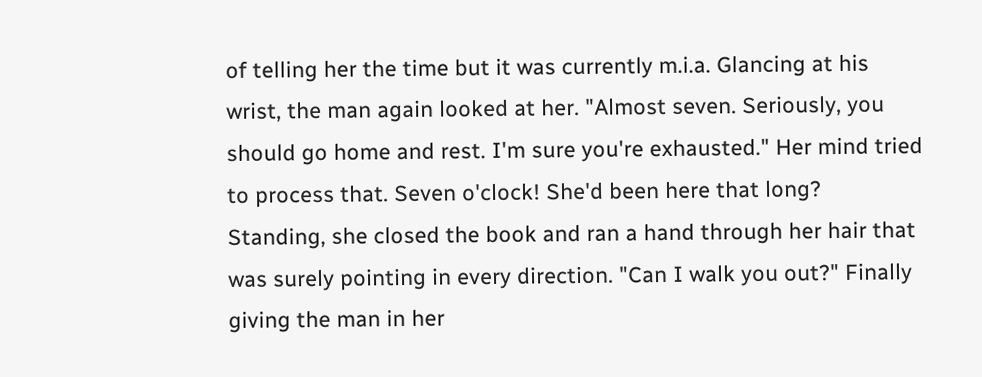of telling her the time but it was currently m.i.a. Glancing at his wrist, the man again looked at her. "Almost seven. Seriously, you should go home and rest. I'm sure you're exhausted." Her mind tried to process that. Seven o'clock! She'd been here that long? Standing, she closed the book and ran a hand through her hair that was surely pointing in every direction. "Can I walk you out?" Finally giving the man in her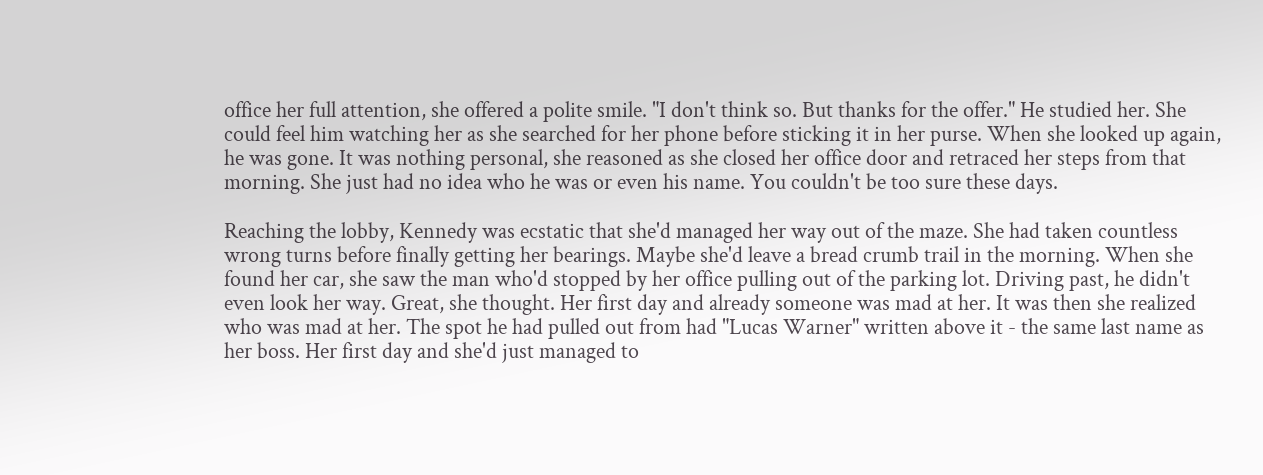office her full attention, she offered a polite smile. "I don't think so. But thanks for the offer." He studied her. She could feel him watching her as she searched for her phone before sticking it in her purse. When she looked up again, he was gone. It was nothing personal, she reasoned as she closed her office door and retraced her steps from that morning. She just had no idea who he was or even his name. You couldn't be too sure these days.

Reaching the lobby, Kennedy was ecstatic that she'd managed her way out of the maze. She had taken countless wrong turns before finally getting her bearings. Maybe she'd leave a bread crumb trail in the morning. When she found her car, she saw the man who'd stopped by her office pulling out of the parking lot. Driving past, he didn't even look her way. Great, she thought. Her first day and already someone was mad at her. It was then she realized who was mad at her. The spot he had pulled out from had "Lucas Warner" written above it - the same last name as her boss. Her first day and she'd just managed to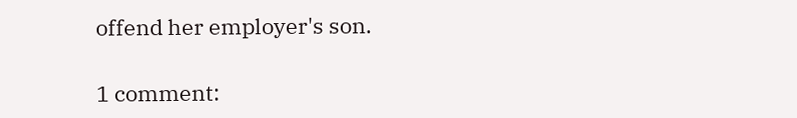offend her employer's son.

1 comment: